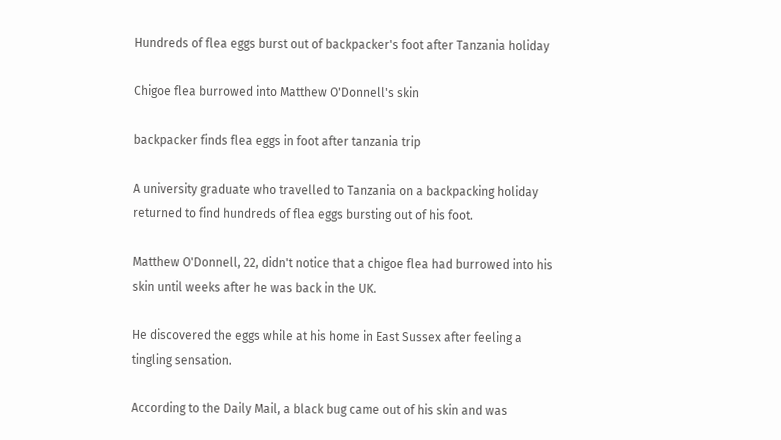Hundreds of flea eggs burst out of backpacker's foot after Tanzania holiday

Chigoe flea burrowed into Matthew O'Donnell's skin

backpacker finds flea eggs in foot after tanzania trip

A university graduate who travelled to Tanzania on a backpacking holiday returned to find hundreds of flea eggs bursting out of his foot.

Matthew O'Donnell, 22, didn't notice that a chigoe flea had burrowed into his skin until weeks after he was back in the UK.

He discovered the eggs while at his home in East Sussex after feeling a tingling sensation.

According to the Daily Mail, a black bug came out of his skin and was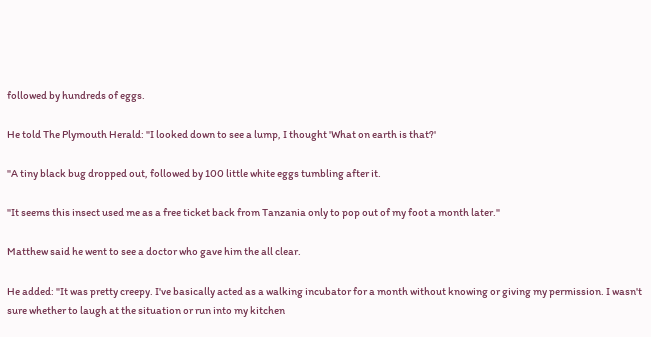followed by hundreds of eggs.

He told The Plymouth Herald: "I looked down to see a lump, I thought 'What on earth is that?'

"A tiny black bug dropped out, followed by 100 little white eggs tumbling after it.

"It seems this insect used me as a free ticket back from Tanzania only to pop out of my foot a month later."

Matthew said he went to see a doctor who gave him the all clear.

He added: "It was pretty creepy. I've basically acted as a walking incubator for a month without knowing or giving my permission. I wasn't sure whether to laugh at the situation or run into my kitchen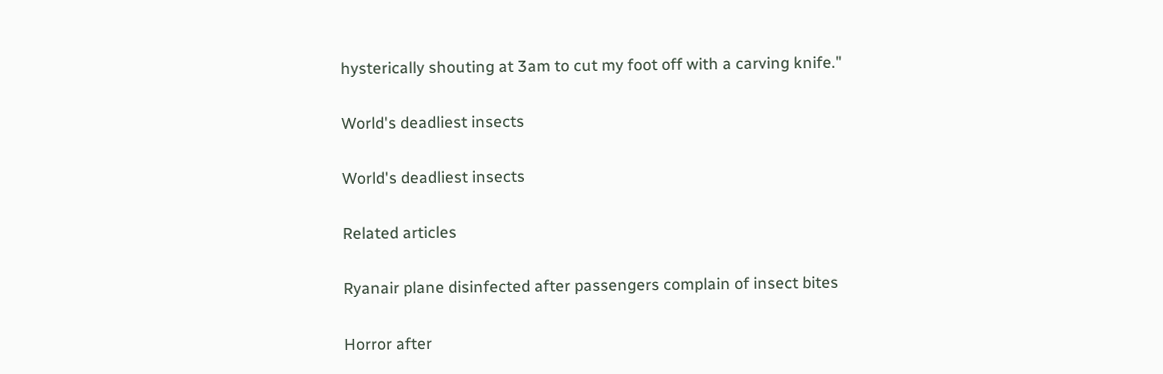hysterically shouting at 3am to cut my foot off with a carving knife."

World's deadliest insects

World's deadliest insects

Related articles

Ryanair plane disinfected after passengers complain of insect bites

Horror after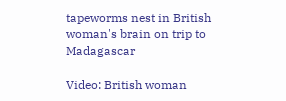tapeworms nest in British woman's brain on trip to Madagascar

Video: British woman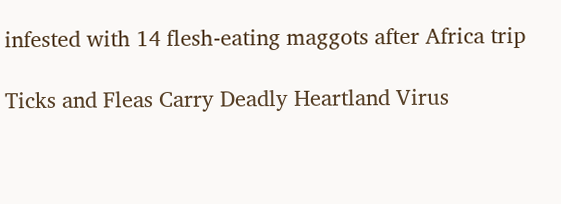infested with 14 flesh-eating maggots after Africa trip

Ticks and Fleas Carry Deadly Heartland Virus